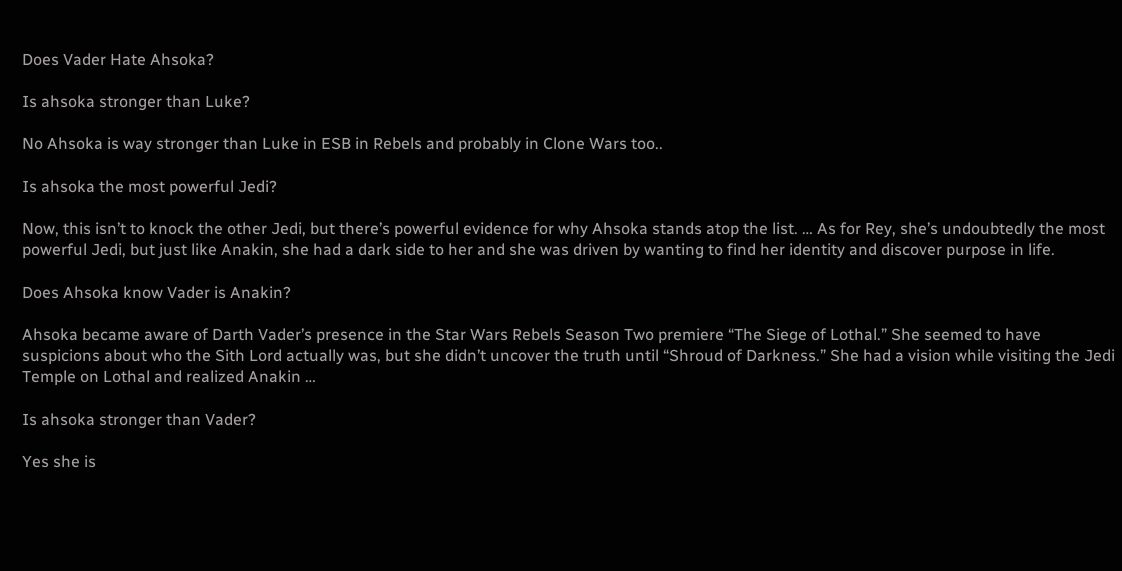Does Vader Hate Ahsoka?

Is ahsoka stronger than Luke?

No Ahsoka is way stronger than Luke in ESB in Rebels and probably in Clone Wars too..

Is ahsoka the most powerful Jedi?

Now, this isn’t to knock the other Jedi, but there’s powerful evidence for why Ahsoka stands atop the list. … As for Rey, she’s undoubtedly the most powerful Jedi, but just like Anakin, she had a dark side to her and she was driven by wanting to find her identity and discover purpose in life.

Does Ahsoka know Vader is Anakin?

Ahsoka became aware of Darth Vader’s presence in the Star Wars Rebels Season Two premiere “The Siege of Lothal.” She seemed to have suspicions about who the Sith Lord actually was, but she didn’t uncover the truth until “Shroud of Darkness.” She had a vision while visiting the Jedi Temple on Lothal and realized Anakin …

Is ahsoka stronger than Vader?

Yes she is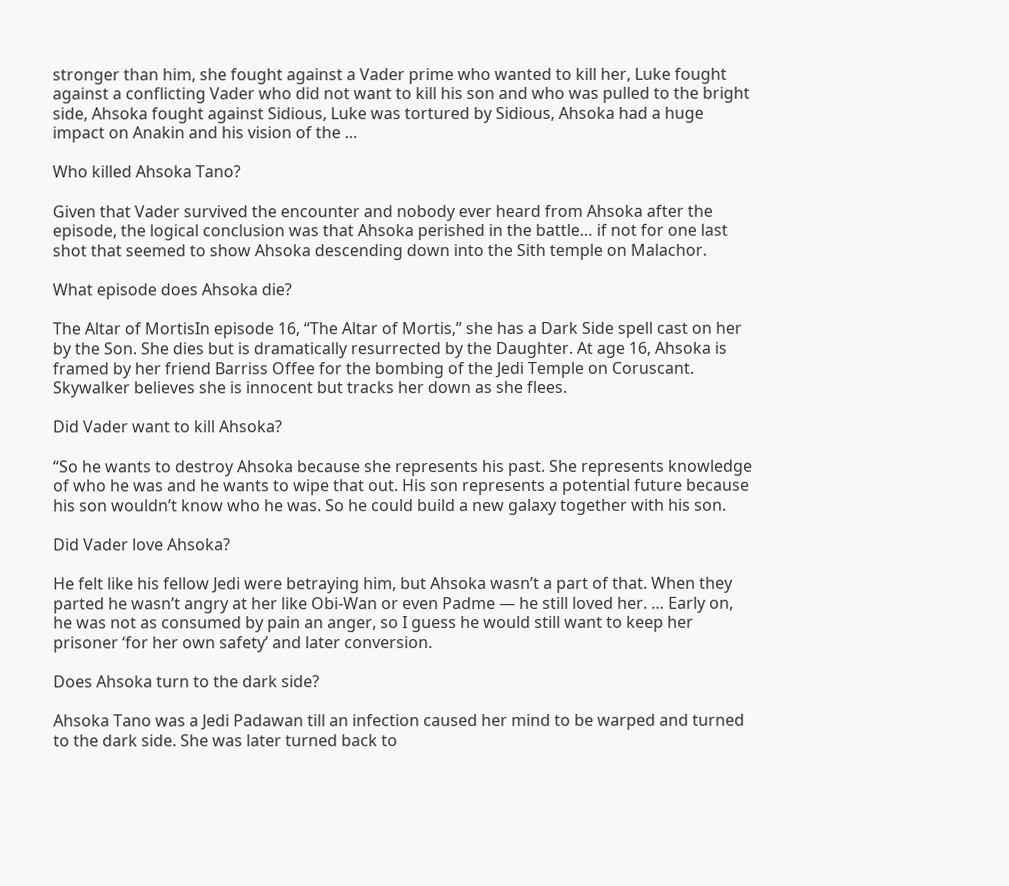stronger than him, she fought against a Vader prime who wanted to kill her, Luke fought against a conflicting Vader who did not want to kill his son and who was pulled to the bright side, Ahsoka fought against Sidious, Luke was tortured by Sidious, Ahsoka had a huge impact on Anakin and his vision of the …

Who killed Ahsoka Tano?

Given that Vader survived the encounter and nobody ever heard from Ahsoka after the episode, the logical conclusion was that Ahsoka perished in the battle… if not for one last shot that seemed to show Ahsoka descending down into the Sith temple on Malachor.

What episode does Ahsoka die?

The Altar of MortisIn episode 16, “The Altar of Mortis,” she has a Dark Side spell cast on her by the Son. She dies but is dramatically resurrected by the Daughter. At age 16, Ahsoka is framed by her friend Barriss Offee for the bombing of the Jedi Temple on Coruscant. Skywalker believes she is innocent but tracks her down as she flees.

Did Vader want to kill Ahsoka?

“So he wants to destroy Ahsoka because she represents his past. She represents knowledge of who he was and he wants to wipe that out. His son represents a potential future because his son wouldn’t know who he was. So he could build a new galaxy together with his son.

Did Vader love Ahsoka?

He felt like his fellow Jedi were betraying him, but Ahsoka wasn’t a part of that. When they parted he wasn’t angry at her like Obi-Wan or even Padme — he still loved her. … Early on, he was not as consumed by pain an anger, so I guess he would still want to keep her prisoner ‘for her own safety’ and later conversion.

Does Ahsoka turn to the dark side?

Ahsoka Tano was a Jedi Padawan till an infection caused her mind to be warped and turned to the dark side. She was later turned back to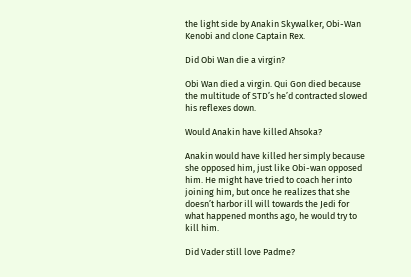the light side by Anakin Skywalker, Obi-Wan Kenobi and clone Captain Rex.

Did Obi Wan die a virgin?

Obi Wan died a virgin. Qui Gon died because the multitude of STD’s he’d contracted slowed his reflexes down.

Would Anakin have killed Ahsoka?

Anakin would have killed her simply because she opposed him, just like Obi-wan opposed him. He might have tried to coach her into joining him, but once he realizes that she doesn’t harbor ill will towards the Jedi for what happened months ago, he would try to kill him.

Did Vader still love Padme?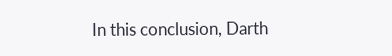In this conclusion, Darth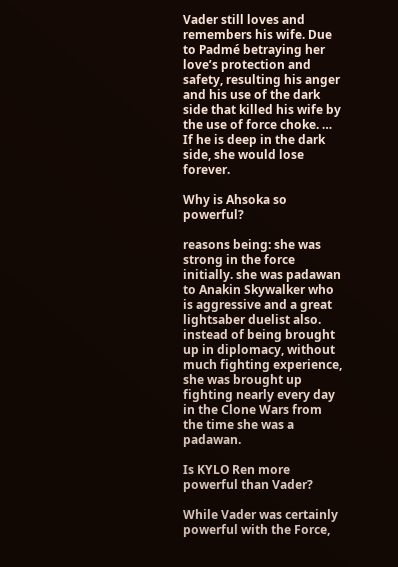Vader still loves and remembers his wife. Due to Padmé betraying her love’s protection and safety, resulting his anger and his use of the dark side that killed his wife by the use of force choke. … If he is deep in the dark side, she would lose forever.

Why is Ahsoka so powerful?

reasons being: she was strong in the force initially. she was padawan to Anakin Skywalker who is aggressive and a great lightsaber duelist also. instead of being brought up in diplomacy, without much fighting experience, she was brought up fighting nearly every day in the Clone Wars from the time she was a padawan.

Is KYLO Ren more powerful than Vader?

While Vader was certainly powerful with the Force,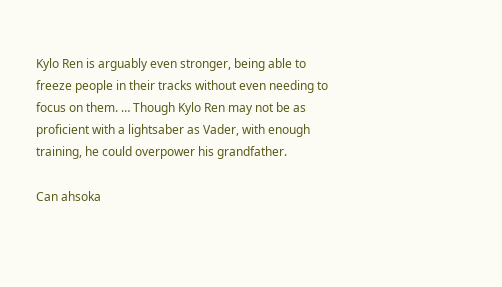Kylo Ren is arguably even stronger, being able to freeze people in their tracks without even needing to focus on them. … Though Kylo Ren may not be as proficient with a lightsaber as Vader, with enough training, he could overpower his grandfather.

Can ahsoka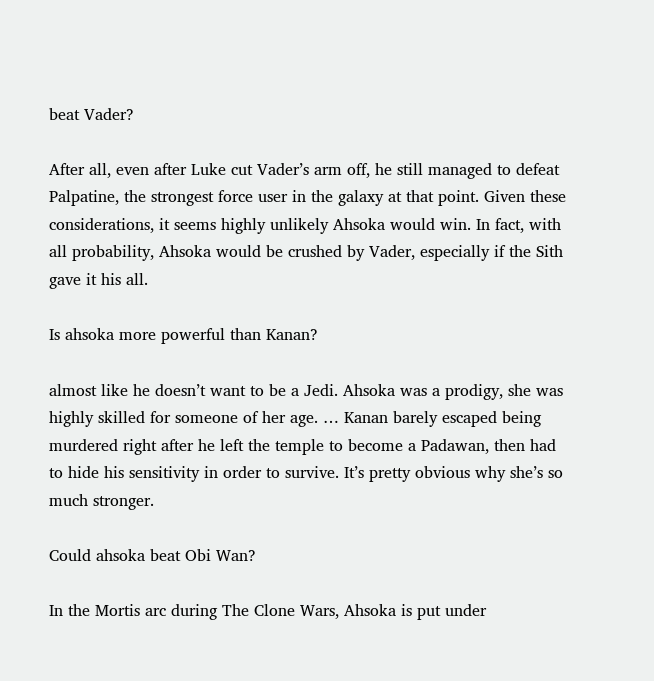beat Vader?

After all, even after Luke cut Vader’s arm off, he still managed to defeat Palpatine, the strongest force user in the galaxy at that point. Given these considerations, it seems highly unlikely Ahsoka would win. In fact, with all probability, Ahsoka would be crushed by Vader, especially if the Sith gave it his all.

Is ahsoka more powerful than Kanan?

almost like he doesn’t want to be a Jedi. Ahsoka was a prodigy, she was highly skilled for someone of her age. … Kanan barely escaped being murdered right after he left the temple to become a Padawan, then had to hide his sensitivity in order to survive. It’s pretty obvious why she’s so much stronger.

Could ahsoka beat Obi Wan?

In the Mortis arc during The Clone Wars, Ahsoka is put under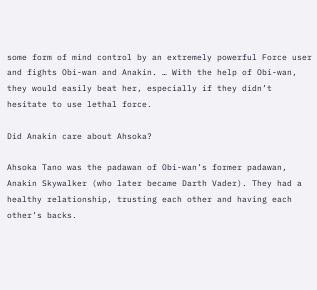some form of mind control by an extremely powerful Force user and fights Obi-wan and Anakin. … With the help of Obi-wan, they would easily beat her, especially if they didn’t hesitate to use lethal force.

Did Anakin care about Ahsoka?

Ahsoka Tano was the padawan of Obi-wan’s former padawan, Anakin Skywalker (who later became Darth Vader). They had a healthy relationship, trusting each other and having each other’s backs.